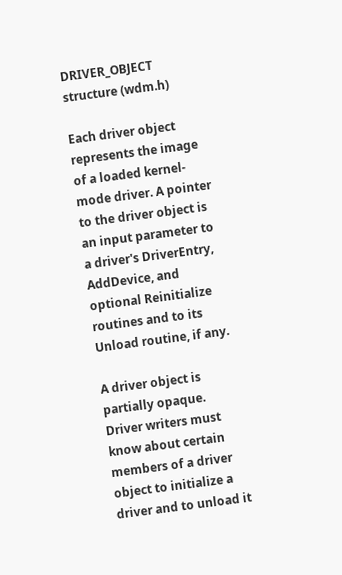DRIVER_OBJECT structure (wdm.h)

Each driver object represents the image of a loaded kernel-mode driver. A pointer to the driver object is an input parameter to a driver's DriverEntry, AddDevice, and optional Reinitialize routines and to its Unload routine, if any.

A driver object is partially opaque. Driver writers must know about certain members of a driver object to initialize a driver and to unload it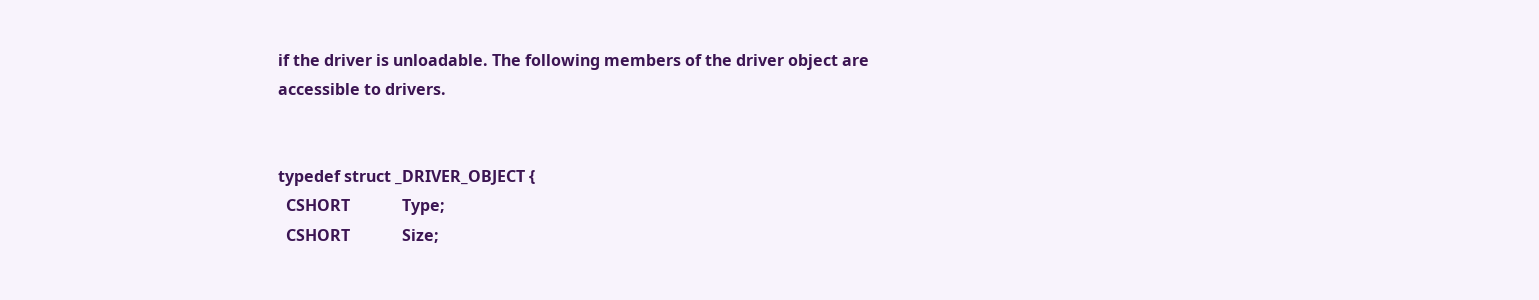if the driver is unloadable. The following members of the driver object are accessible to drivers.


typedef struct _DRIVER_OBJECT {
  CSHORT             Type;
  CSHORT             Size;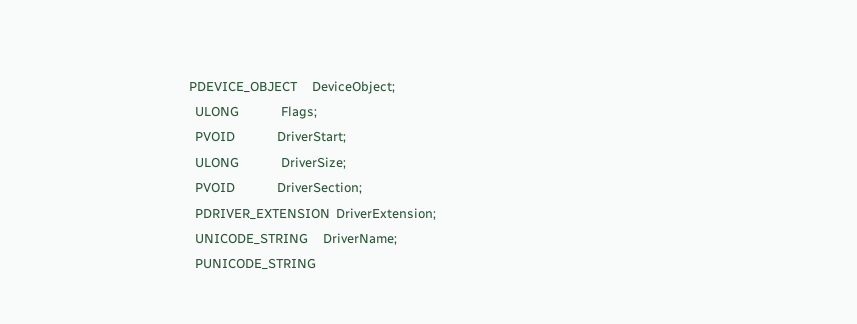PDEVICE_OBJECT     DeviceObject;
  ULONG              Flags;
  PVOID              DriverStart;
  ULONG              DriverSize;
  PVOID              DriverSection;
  PDRIVER_EXTENSION  DriverExtension;
  UNICODE_STRING     DriverName;
  PUNICODE_STRING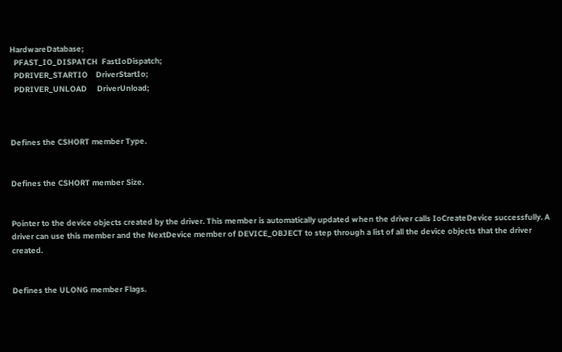HardwareDatabase;
  PFAST_IO_DISPATCH  FastIoDispatch;
  PDRIVER_STARTIO    DriverStartIo;
  PDRIVER_UNLOAD     DriverUnload;



Defines the CSHORT member Type.


Defines the CSHORT member Size.


Pointer to the device objects created by the driver. This member is automatically updated when the driver calls IoCreateDevice successfully. A driver can use this member and the NextDevice member of DEVICE_OBJECT to step through a list of all the device objects that the driver created.


Defines the ULONG member Flags.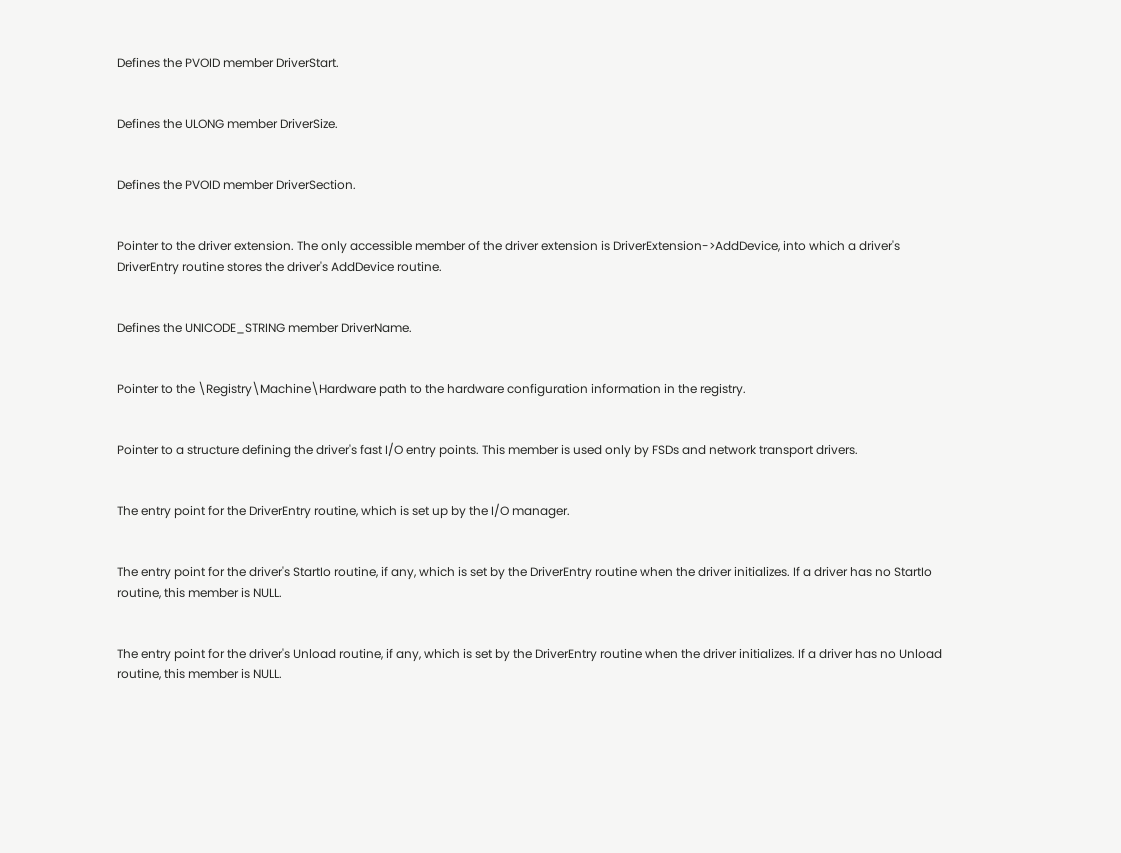Defines the PVOID member DriverStart.


Defines the ULONG member DriverSize.


Defines the PVOID member DriverSection.


Pointer to the driver extension. The only accessible member of the driver extension is DriverExtension->AddDevice, into which a driver's DriverEntry routine stores the driver's AddDevice routine.


Defines the UNICODE_STRING member DriverName.


Pointer to the \Registry\Machine\Hardware path to the hardware configuration information in the registry.


Pointer to a structure defining the driver's fast I/O entry points. This member is used only by FSDs and network transport drivers.


The entry point for the DriverEntry routine, which is set up by the I/O manager.


The entry point for the driver's StartIo routine, if any, which is set by the DriverEntry routine when the driver initializes. If a driver has no StartIo routine, this member is NULL.


The entry point for the driver's Unload routine, if any, which is set by the DriverEntry routine when the driver initializes. If a driver has no Unload routine, this member is NULL.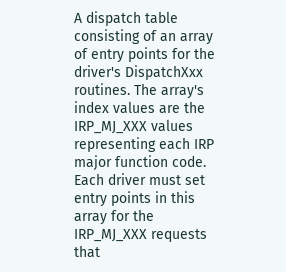A dispatch table consisting of an array of entry points for the driver's DispatchXxx routines. The array's index values are the IRP_MJ_XXX values representing each IRP major function code. Each driver must set entry points in this array for the IRP_MJ_XXX requests that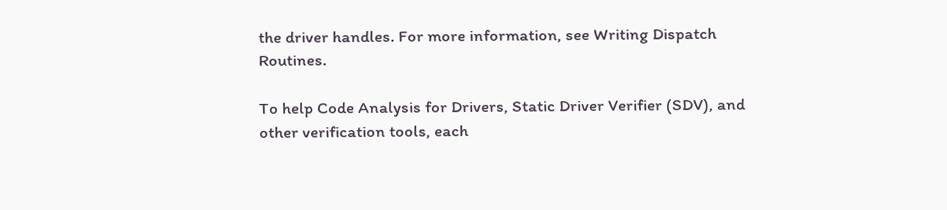the driver handles. For more information, see Writing Dispatch Routines.

To help Code Analysis for Drivers, Static Driver Verifier (SDV), and other verification tools, each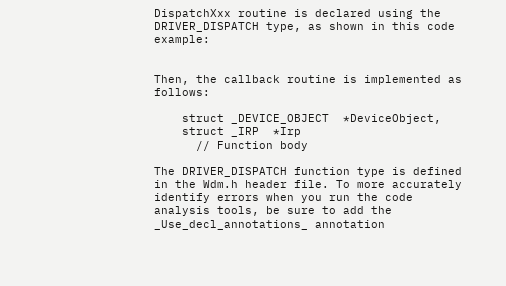DispatchXxx routine is declared using the DRIVER_DISPATCH type, as shown in this code example:


Then, the callback routine is implemented as follows:

    struct _DEVICE_OBJECT  *DeviceObject,
    struct _IRP  *Irp
      // Function body

The DRIVER_DISPATCH function type is defined in the Wdm.h header file. To more accurately identify errors when you run the code analysis tools, be sure to add the _Use_decl_annotations_ annotation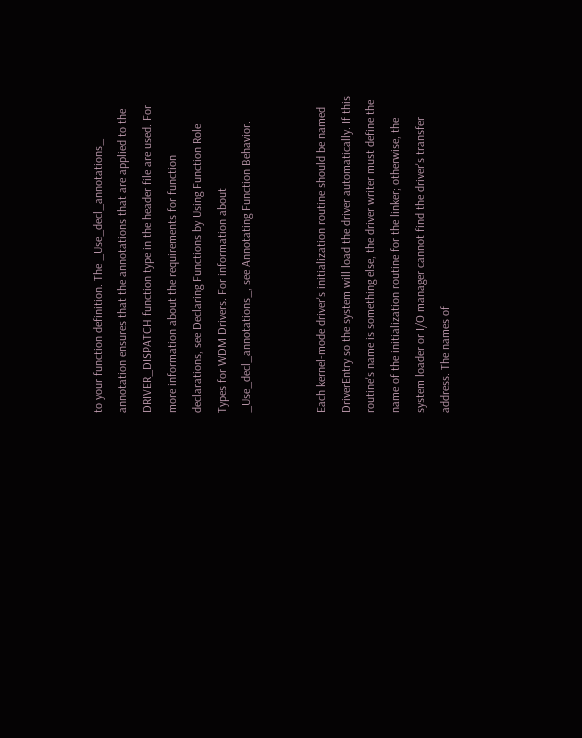to your function definition. The _Use_decl_annotations_ annotation ensures that the annotations that are applied to the DRIVER_DISPATCH function type in the header file are used. For more information about the requirements for function declarations, see Declaring Functions by Using Function Role Types for WDM Drivers. For information about _Use_decl_annotations_, see Annotating Function Behavior.


Each kernel-mode driver's initialization routine should be named DriverEntry so the system will load the driver automatically. If this routine's name is something else, the driver writer must define the name of the initialization routine for the linker; otherwise, the system loader or I/O manager cannot find the driver's transfer address. The names of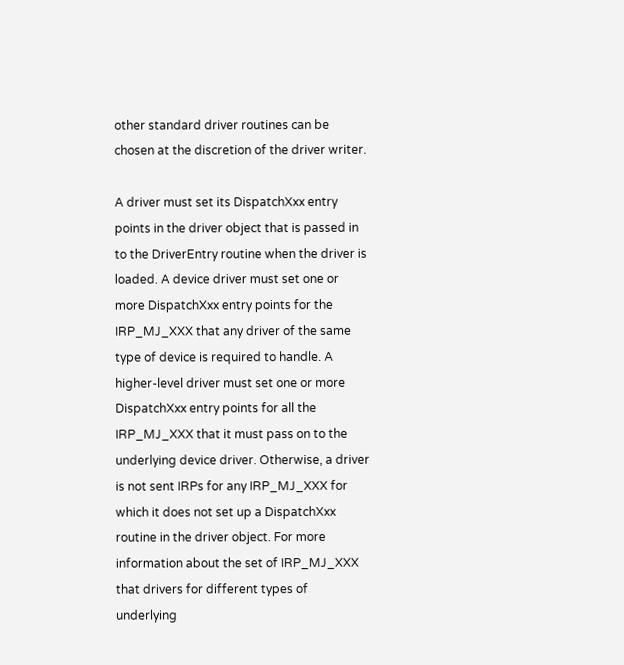other standard driver routines can be chosen at the discretion of the driver writer.

A driver must set its DispatchXxx entry points in the driver object that is passed in to the DriverEntry routine when the driver is loaded. A device driver must set one or more DispatchXxx entry points for the IRP_MJ_XXX that any driver of the same type of device is required to handle. A higher-level driver must set one or more DispatchXxx entry points for all the IRP_MJ_XXX that it must pass on to the underlying device driver. Otherwise, a driver is not sent IRPs for any IRP_MJ_XXX for which it does not set up a DispatchXxx routine in the driver object. For more information about the set of IRP_MJ_XXX that drivers for different types of underlying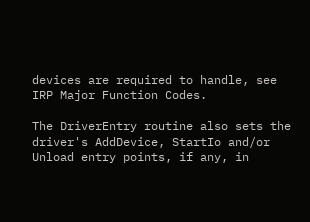devices are required to handle, see IRP Major Function Codes.

The DriverEntry routine also sets the driver's AddDevice, StartIo and/or Unload entry points, if any, in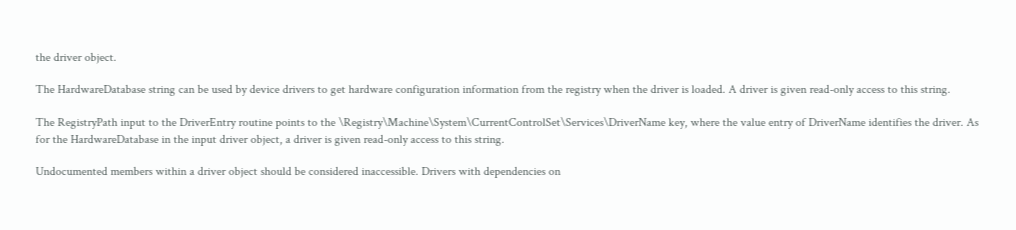the driver object.

The HardwareDatabase string can be used by device drivers to get hardware configuration information from the registry when the driver is loaded. A driver is given read-only access to this string.

The RegistryPath input to the DriverEntry routine points to the \Registry\Machine\System\CurrentControlSet\Services\DriverName key, where the value entry of DriverName identifies the driver. As for the HardwareDatabase in the input driver object, a driver is given read-only access to this string.

Undocumented members within a driver object should be considered inaccessible. Drivers with dependencies on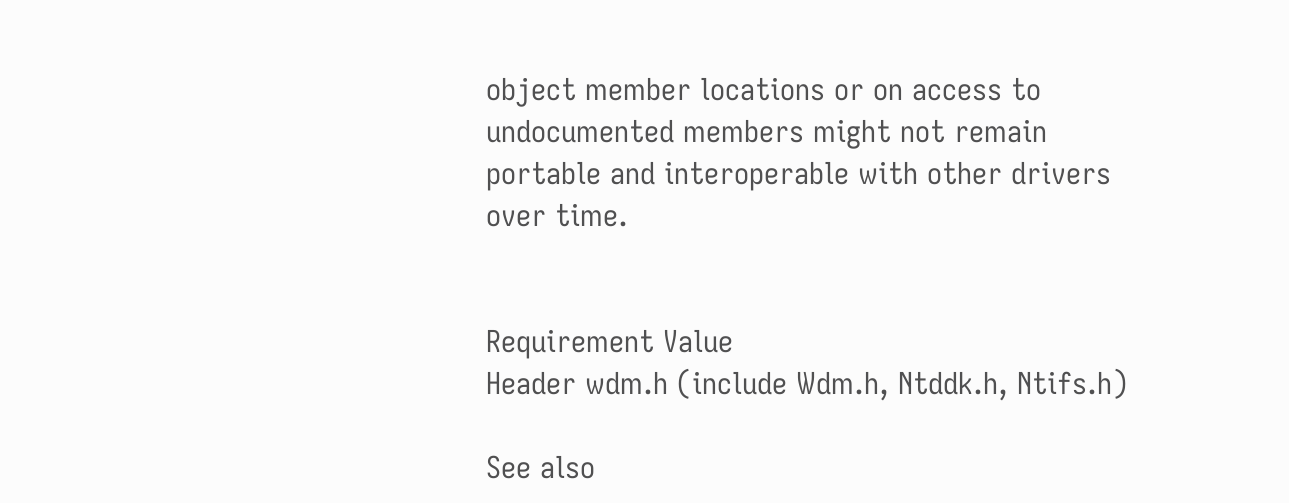object member locations or on access to undocumented members might not remain portable and interoperable with other drivers over time.


Requirement Value
Header wdm.h (include Wdm.h, Ntddk.h, Ntifs.h)

See also